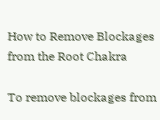How to Remove Blockages from the Root Chakra

To remove blockages from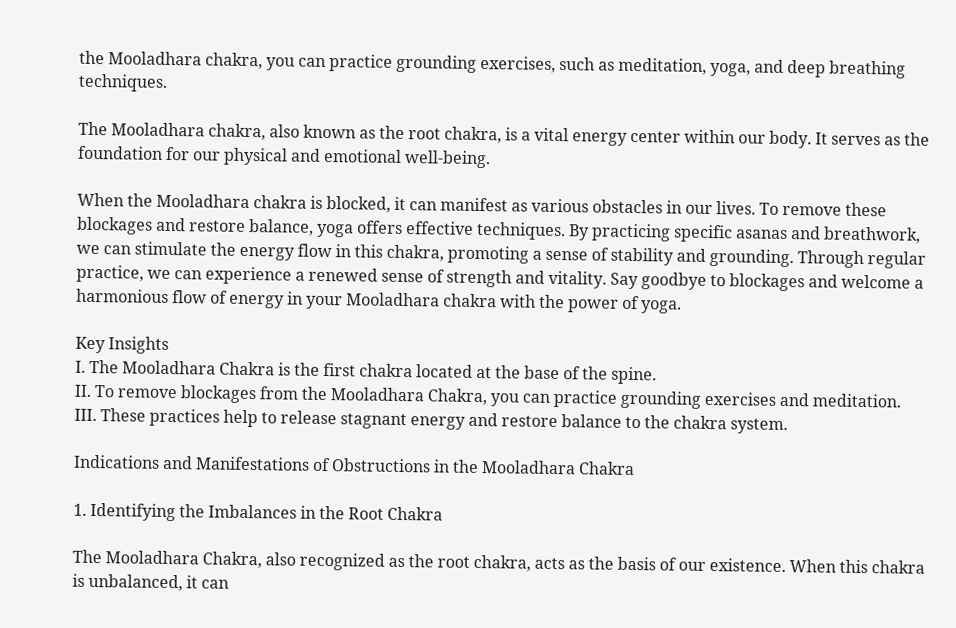the Mooladhara chakra, you can practice grounding exercises, such as meditation, yoga, and deep breathing techniques.

The Mooladhara chakra, also known as the root chakra, is a vital energy center within our body. It serves as the foundation for our physical and emotional well-being.

When the Mooladhara chakra is blocked, it can manifest as various obstacles in our lives. To remove these blockages and restore balance, yoga offers effective techniques. By practicing specific asanas and breathwork, we can stimulate the energy flow in this chakra, promoting a sense of stability and grounding. Through regular practice, we can experience a renewed sense of strength and vitality. Say goodbye to blockages and welcome a harmonious flow of energy in your Mooladhara chakra with the power of yoga.

Key Insights
I. The Mooladhara Chakra is the first chakra located at the base of the spine.
II. To remove blockages from the Mooladhara Chakra, you can practice grounding exercises and meditation.
III. These practices help to release stagnant energy and restore balance to the chakra system.

Indications and Manifestations of Obstructions in the Mooladhara Chakra

1. Identifying the Imbalances in the Root Chakra

The Mooladhara Chakra, also recognized as the root chakra, acts as the basis of our existence. When this chakra is unbalanced, it can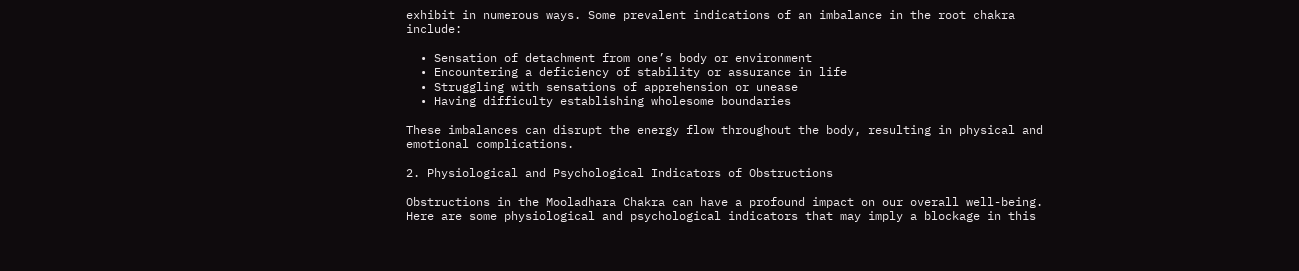exhibit in numerous ways. Some prevalent indications of an imbalance in the root chakra include:

  • Sensation of detachment from one’s body or environment
  • Encountering a deficiency of stability or assurance in life
  • Struggling with sensations of apprehension or unease
  • Having difficulty establishing wholesome boundaries

These imbalances can disrupt the energy flow throughout the body, resulting in physical and emotional complications.

2. Physiological and Psychological Indicators of Obstructions

Obstructions in the Mooladhara Chakra can have a profound impact on our overall well-being. Here are some physiological and psychological indicators that may imply a blockage in this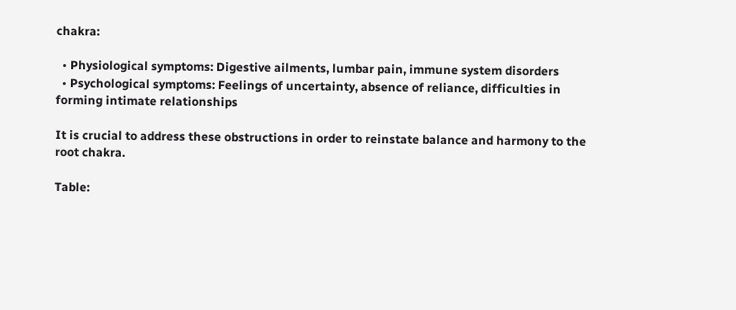chakra:

  • Physiological symptoms: Digestive ailments, lumbar pain, immune system disorders
  • Psychological symptoms: Feelings of uncertainty, absence of reliance, difficulties in forming intimate relationships

It is crucial to address these obstructions in order to reinstate balance and harmony to the root chakra.

Table: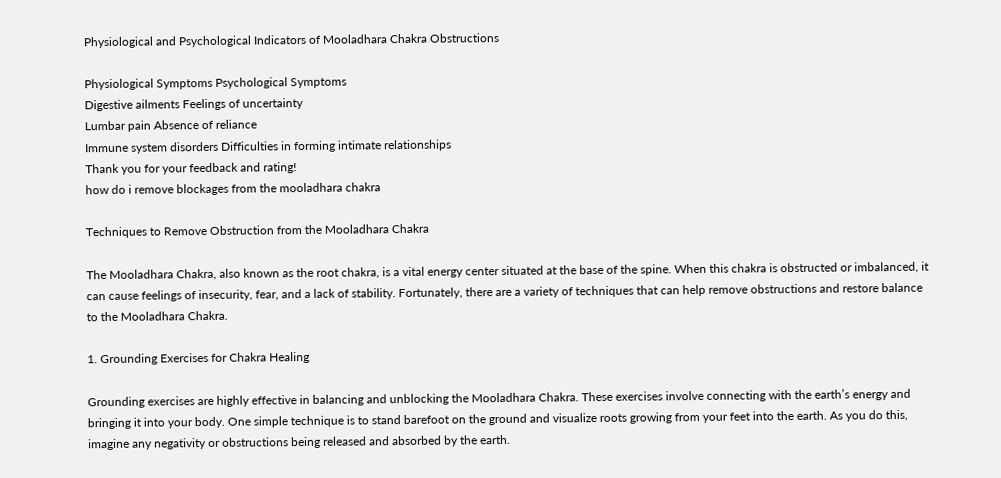Physiological and Psychological Indicators of Mooladhara Chakra Obstructions

Physiological Symptoms Psychological Symptoms
Digestive ailments Feelings of uncertainty
Lumbar pain Absence of reliance
Immune system disorders Difficulties in forming intimate relationships
Thank you for your feedback and rating!
how do i remove blockages from the mooladhara chakra

Techniques to Remove Obstruction from the Mooladhara Chakra

The Mooladhara Chakra, also known as the root chakra, is a vital energy center situated at the base of the spine. When this chakra is obstructed or imbalanced, it can cause feelings of insecurity, fear, and a lack of stability. Fortunately, there are a variety of techniques that can help remove obstructions and restore balance to the Mooladhara Chakra.

1. Grounding Exercises for Chakra Healing

Grounding exercises are highly effective in balancing and unblocking the Mooladhara Chakra. These exercises involve connecting with the earth’s energy and bringing it into your body. One simple technique is to stand barefoot on the ground and visualize roots growing from your feet into the earth. As you do this, imagine any negativity or obstructions being released and absorbed by the earth.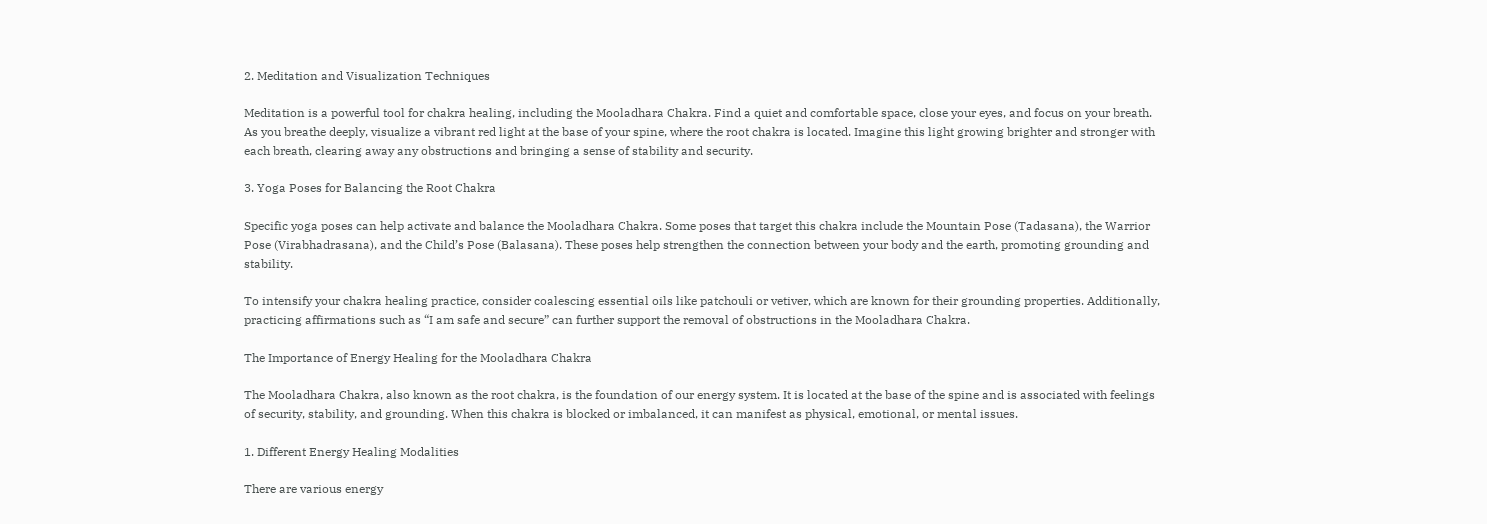2. Meditation and Visualization Techniques

Meditation is a powerful tool for chakra healing, including the Mooladhara Chakra. Find a quiet and comfortable space, close your eyes, and focus on your breath. As you breathe deeply, visualize a vibrant red light at the base of your spine, where the root chakra is located. Imagine this light growing brighter and stronger with each breath, clearing away any obstructions and bringing a sense of stability and security.

3. Yoga Poses for Balancing the Root Chakra

Specific yoga poses can help activate and balance the Mooladhara Chakra. Some poses that target this chakra include the Mountain Pose (Tadasana), the Warrior Pose (Virabhadrasana), and the Child’s Pose (Balasana). These poses help strengthen the connection between your body and the earth, promoting grounding and stability.

To intensify your chakra healing practice, consider coalescing essential oils like patchouli or vetiver, which are known for their grounding properties. Additionally, practicing affirmations such as “I am safe and secure” can further support the removal of obstructions in the Mooladhara Chakra.

The Importance of Energy Healing for the Mooladhara Chakra

The Mooladhara Chakra, also known as the root chakra, is the foundation of our energy system. It is located at the base of the spine and is associated with feelings of security, stability, and grounding. When this chakra is blocked or imbalanced, it can manifest as physical, emotional, or mental issues.

1. Different Energy Healing Modalities

There are various energy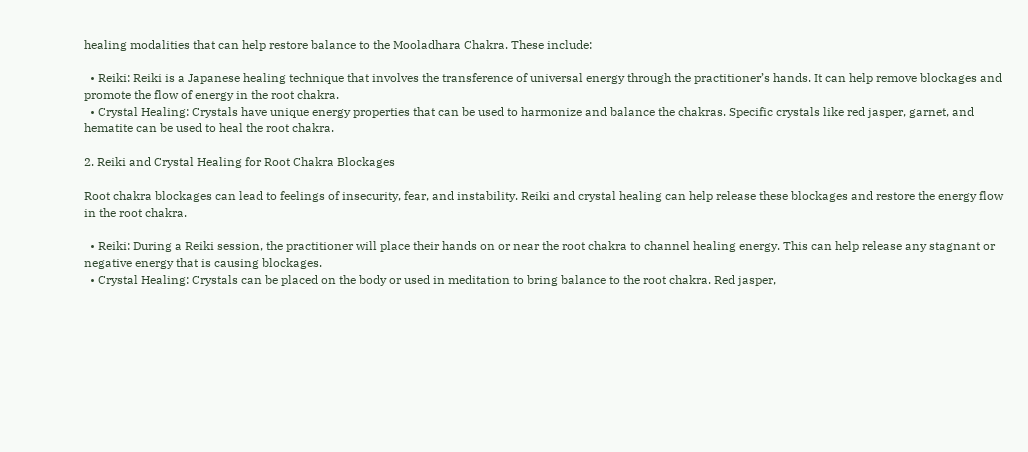healing modalities that can help restore balance to the Mooladhara Chakra. These include:

  • Reiki: Reiki is a Japanese healing technique that involves the transference of universal energy through the practitioner’s hands. It can help remove blockages and promote the flow of energy in the root chakra.
  • Crystal Healing: Crystals have unique energy properties that can be used to harmonize and balance the chakras. Specific crystals like red jasper, garnet, and hematite can be used to heal the root chakra.

2. Reiki and Crystal Healing for Root Chakra Blockages

Root chakra blockages can lead to feelings of insecurity, fear, and instability. Reiki and crystal healing can help release these blockages and restore the energy flow in the root chakra.

  • Reiki: During a Reiki session, the practitioner will place their hands on or near the root chakra to channel healing energy. This can help release any stagnant or negative energy that is causing blockages.
  • Crystal Healing: Crystals can be placed on the body or used in meditation to bring balance to the root chakra. Red jasper,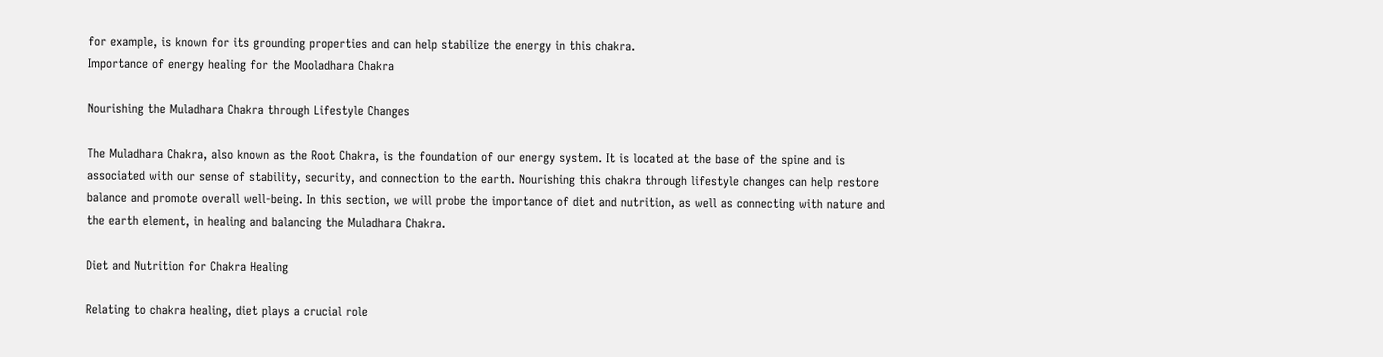for example, is known for its grounding properties and can help stabilize the energy in this chakra.
Importance of energy healing for the Mooladhara Chakra

Nourishing the Muladhara Chakra through Lifestyle Changes

The Muladhara Chakra, also known as the Root Chakra, is the foundation of our energy system. It is located at the base of the spine and is associated with our sense of stability, security, and connection to the earth. Nourishing this chakra through lifestyle changes can help restore balance and promote overall well-being. In this section, we will probe the importance of diet and nutrition, as well as connecting with nature and the earth element, in healing and balancing the Muladhara Chakra.

Diet and Nutrition for Chakra Healing

Relating to chakra healing, diet plays a crucial role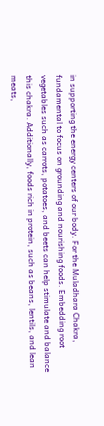in supporting the energy centers of our body. For the Muladhara Chakra, fundamental to focus on grounding and nourishing foods. Embedding root vegetables such as carrots, potatoes, and beets can help stimulate and balance this chakra. Additionally, foods rich in protein, such as beans, lentils, and lean meats,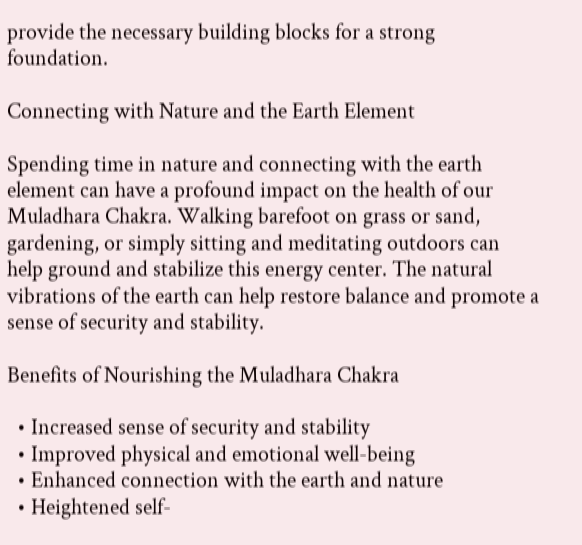provide the necessary building blocks for a strong foundation.

Connecting with Nature and the Earth Element

Spending time in nature and connecting with the earth element can have a profound impact on the health of our Muladhara Chakra. Walking barefoot on grass or sand, gardening, or simply sitting and meditating outdoors can help ground and stabilize this energy center. The natural vibrations of the earth can help restore balance and promote a sense of security and stability.

Benefits of Nourishing the Muladhara Chakra

  • Increased sense of security and stability
  • Improved physical and emotional well-being
  • Enhanced connection with the earth and nature
  • Heightened self-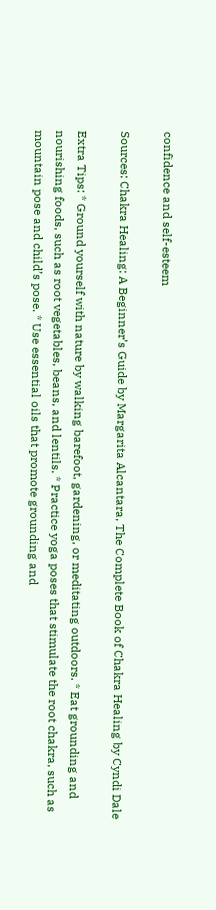confidence and self-esteem

Sources: Chakra Healing: A Beginner’s Guide by Margarita Alcantara, The Complete Book of Chakra Healing by Cyndi Dale

Extra Tips: * Ground yourself with nature by walking barefoot, gardening, or meditating outdoors. * Eat grounding and nourishing foods, such as root vegetables, beans, and lentils. * Practice yoga poses that stimulate the root chakra, such as mountain pose and child’s pose. * Use essential oils that promote grounding and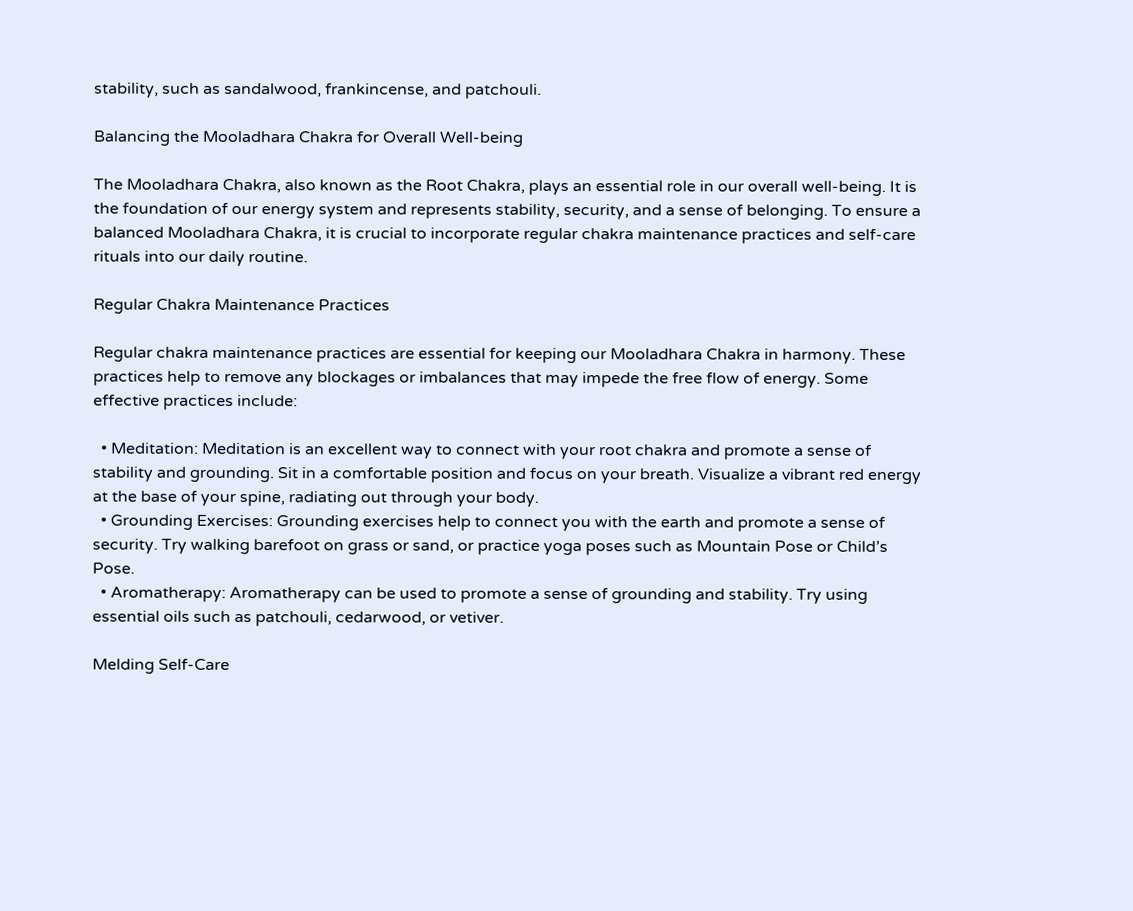stability, such as sandalwood, frankincense, and patchouli.

Balancing the Mooladhara Chakra for Overall Well-being

The Mooladhara Chakra, also known as the Root Chakra, plays an essential role in our overall well-being. It is the foundation of our energy system and represents stability, security, and a sense of belonging. To ensure a balanced Mooladhara Chakra, it is crucial to incorporate regular chakra maintenance practices and self-care rituals into our daily routine.

Regular Chakra Maintenance Practices

Regular chakra maintenance practices are essential for keeping our Mooladhara Chakra in harmony. These practices help to remove any blockages or imbalances that may impede the free flow of energy. Some effective practices include:

  • Meditation: Meditation is an excellent way to connect with your root chakra and promote a sense of stability and grounding. Sit in a comfortable position and focus on your breath. Visualize a vibrant red energy at the base of your spine, radiating out through your body.
  • Grounding Exercises: Grounding exercises help to connect you with the earth and promote a sense of security. Try walking barefoot on grass or sand, or practice yoga poses such as Mountain Pose or Child’s Pose.
  • Aromatherapy: Aromatherapy can be used to promote a sense of grounding and stability. Try using essential oils such as patchouli, cedarwood, or vetiver.

Melding Self-Care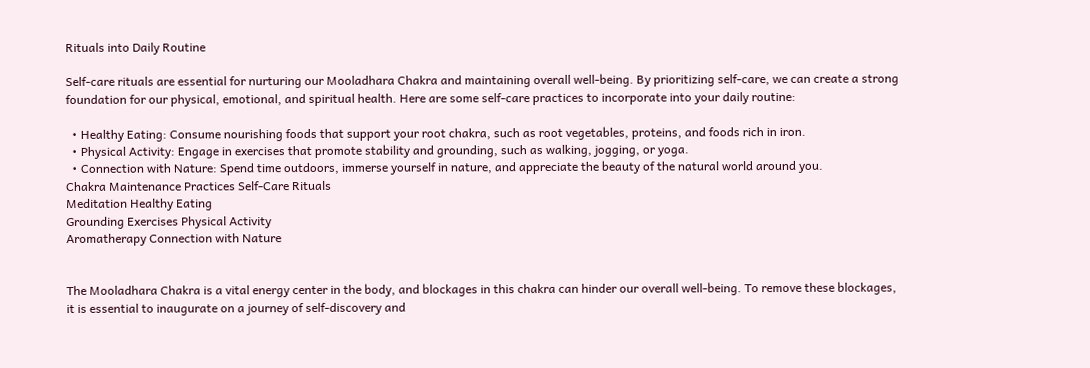Rituals into Daily Routine

Self-care rituals are essential for nurturing our Mooladhara Chakra and maintaining overall well-being. By prioritizing self-care, we can create a strong foundation for our physical, emotional, and spiritual health. Here are some self-care practices to incorporate into your daily routine:

  • Healthy Eating: Consume nourishing foods that support your root chakra, such as root vegetables, proteins, and foods rich in iron.
  • Physical Activity: Engage in exercises that promote stability and grounding, such as walking, jogging, or yoga.
  • Connection with Nature: Spend time outdoors, immerse yourself in nature, and appreciate the beauty of the natural world around you.
Chakra Maintenance Practices Self-Care Rituals
Meditation Healthy Eating
Grounding Exercises Physical Activity
Aromatherapy Connection with Nature


The Mooladhara Chakra is a vital energy center in the body, and blockages in this chakra can hinder our overall well-being. To remove these blockages, it is essential to inaugurate on a journey of self-discovery and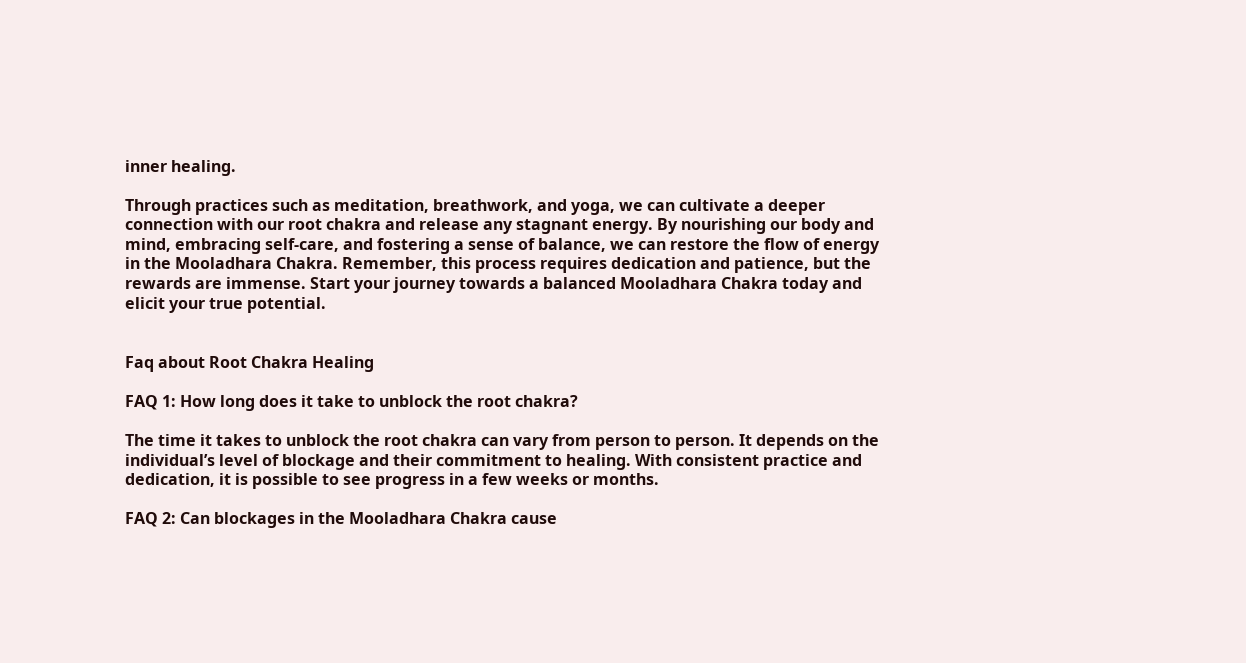inner healing.

Through practices such as meditation, breathwork, and yoga, we can cultivate a deeper connection with our root chakra and release any stagnant energy. By nourishing our body and mind, embracing self-care, and fostering a sense of balance, we can restore the flow of energy in the Mooladhara Chakra. Remember, this process requires dedication and patience, but the rewards are immense. Start your journey towards a balanced Mooladhara Chakra today and elicit your true potential.


Faq about Root Chakra Healing

FAQ 1: How long does it take to unblock the root chakra?

The time it takes to unblock the root chakra can vary from person to person. It depends on the individual’s level of blockage and their commitment to healing. With consistent practice and dedication, it is possible to see progress in a few weeks or months.

FAQ 2: Can blockages in the Mooladhara Chakra cause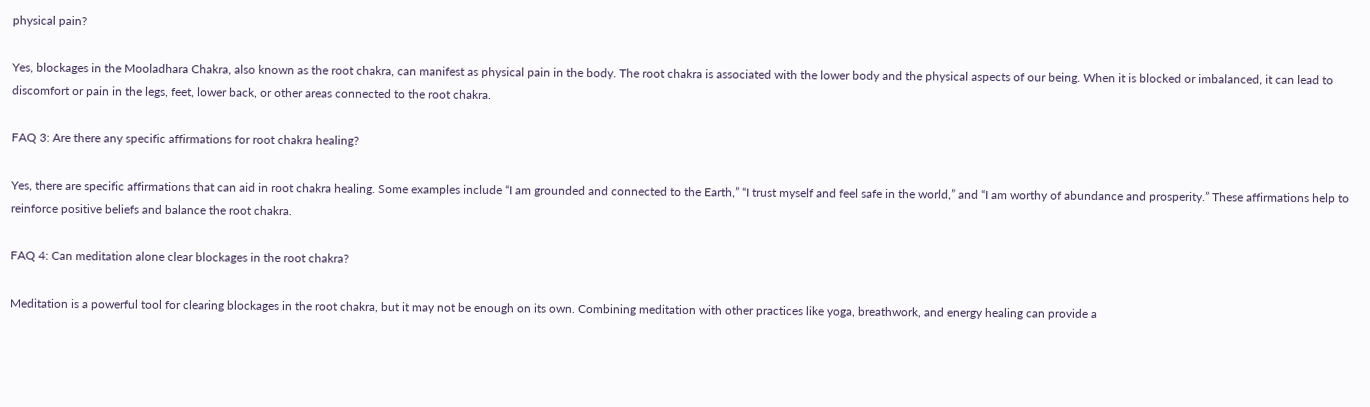physical pain?

Yes, blockages in the Mooladhara Chakra, also known as the root chakra, can manifest as physical pain in the body. The root chakra is associated with the lower body and the physical aspects of our being. When it is blocked or imbalanced, it can lead to discomfort or pain in the legs, feet, lower back, or other areas connected to the root chakra.

FAQ 3: Are there any specific affirmations for root chakra healing?

Yes, there are specific affirmations that can aid in root chakra healing. Some examples include “I am grounded and connected to the Earth,” “I trust myself and feel safe in the world,” and “I am worthy of abundance and prosperity.” These affirmations help to reinforce positive beliefs and balance the root chakra.

FAQ 4: Can meditation alone clear blockages in the root chakra?

Meditation is a powerful tool for clearing blockages in the root chakra, but it may not be enough on its own. Combining meditation with other practices like yoga, breathwork, and energy healing can provide a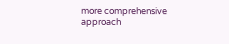more comprehensive approach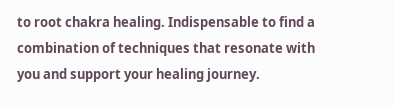to root chakra healing. Indispensable to find a combination of techniques that resonate with you and support your healing journey.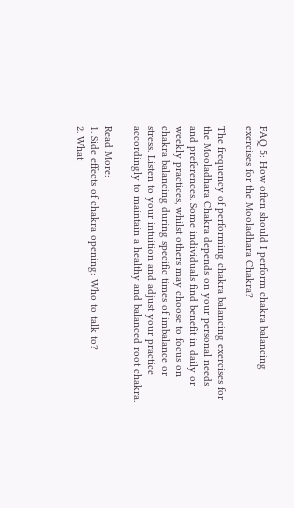FAQ 5: How often should I perform chakra balancing exercises for the Mooladhara Chakra?

The frequency of performing chakra balancing exercises for the Mooladhara Chakra depends on your personal needs and preferences. Some individuals find benefit in daily or weekly practices, whilst others may choose to focus on chakra balancing during specific times of imbalance or stress. Listen to your intuition and adjust your practice accordingly to maintain a healthy and balanced root chakra.

Read More:
1. Side effects of chakra opening: Who to talk to?
2. What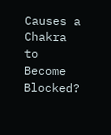Causes a Chakra to Become Blocked?